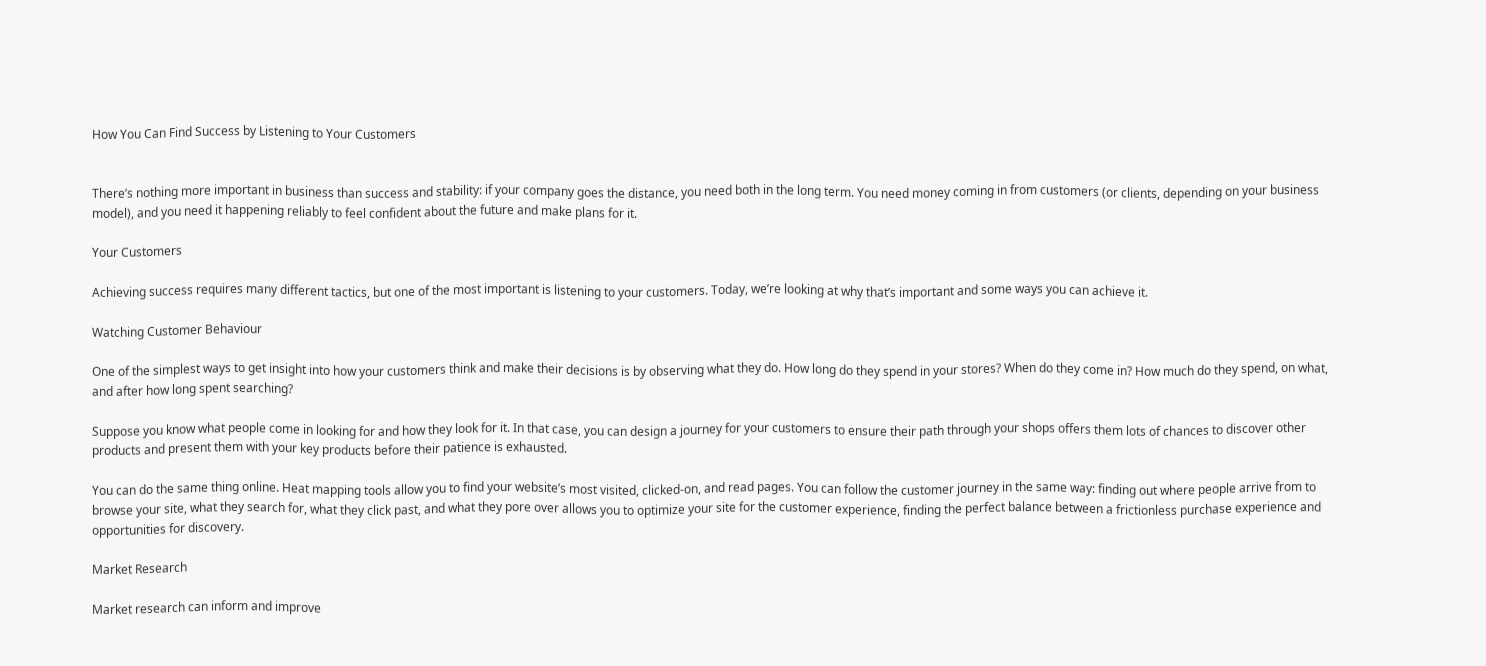How You Can Find Success by Listening to Your Customers


There’s nothing more important in business than success and stability: if your company goes the distance, you need both in the long term. You need money coming in from customers (or clients, depending on your business model), and you need it happening reliably to feel confident about the future and make plans for it.

Your Customers

Achieving success requires many different tactics, but one of the most important is listening to your customers. Today, we’re looking at why that’s important and some ways you can achieve it.

Watching Customer Behaviour

One of the simplest ways to get insight into how your customers think and make their decisions is by observing what they do. How long do they spend in your stores? When do they come in? How much do they spend, on what, and after how long spent searching?

Suppose you know what people come in looking for and how they look for it. In that case, you can design a journey for your customers to ensure their path through your shops offers them lots of chances to discover other products and present them with your key products before their patience is exhausted.

You can do the same thing online. Heat mapping tools allow you to find your website’s most visited, clicked-on, and read pages. You can follow the customer journey in the same way: finding out where people arrive from to browse your site, what they search for, what they click past, and what they pore over allows you to optimize your site for the customer experience, finding the perfect balance between a frictionless purchase experience and opportunities for discovery.

Market Research

Market research can inform and improve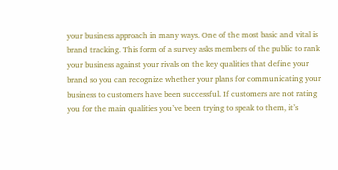your business approach in many ways. One of the most basic and vital is brand tracking. This form of a survey asks members of the public to rank your business against your rivals on the key qualities that define your brand so you can recognize whether your plans for communicating your business to customers have been successful. If customers are not rating you for the main qualities you’ve been trying to speak to them, it’s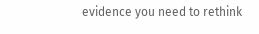evidence you need to rethink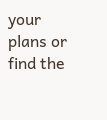your plans or find the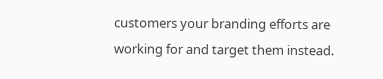customers your branding efforts are working for and target them instead.